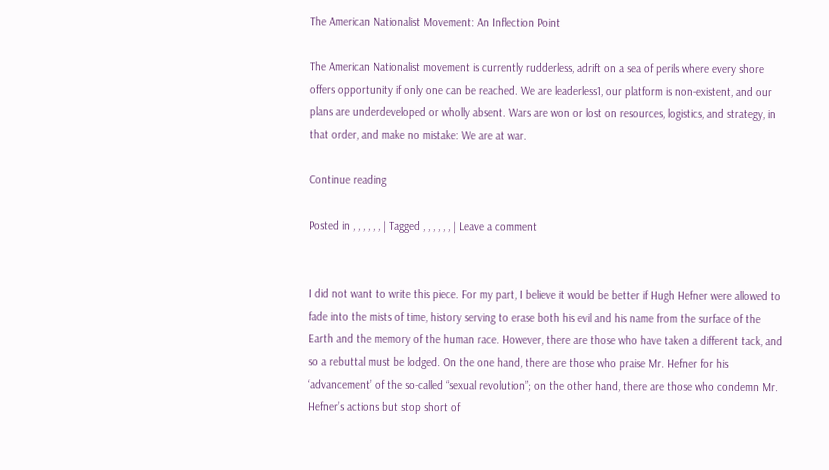The American Nationalist Movement: An Inflection Point

The American Nationalist movement is currently rudderless, adrift on a sea of perils where every shore offers opportunity if only one can be reached. We are leaderless1, our platform is non-existent, and our plans are underdeveloped or wholly absent. Wars are won or lost on resources, logistics, and strategy, in that order, and make no mistake: We are at war.

Continue reading

Posted in , , , , , , | Tagged , , , , , , | Leave a comment


I did not want to write this piece. For my part, I believe it would be better if Hugh Hefner were allowed to fade into the mists of time, history serving to erase both his evil and his name from the surface of the Earth and the memory of the human race. However, there are those who have taken a different tack, and so a rebuttal must be lodged. On the one hand, there are those who praise Mr. Hefner for his ‘advancement’ of the so-called “sexual revolution”; on the other hand, there are those who condemn Mr. Hefner’s actions but stop short of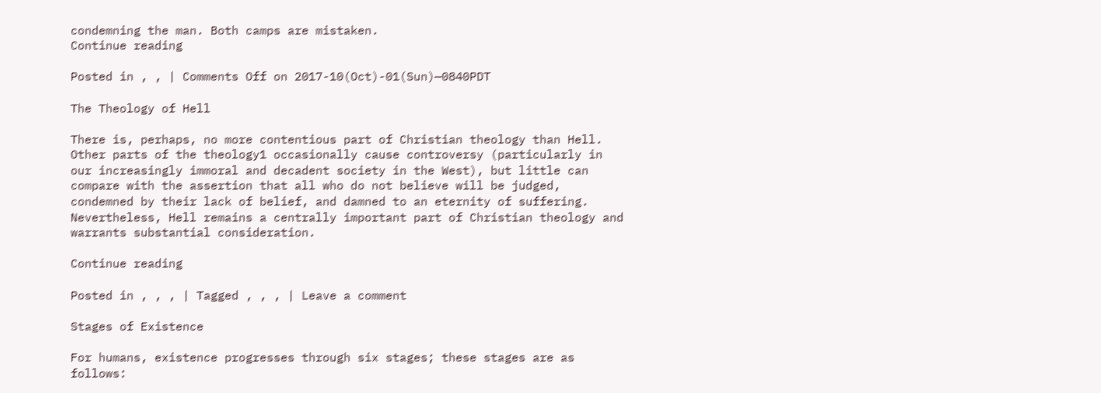condemning the man. Both camps are mistaken.
Continue reading

Posted in , , | Comments Off on 2017-10(Oct)-01(Sun)—0840PDT

The Theology of Hell

There is, perhaps, no more contentious part of Christian theology than Hell. Other parts of the theology1 occasionally cause controversy (particularly in our increasingly immoral and decadent society in the West), but little can compare with the assertion that all who do not believe will be judged, condemned by their lack of belief, and damned to an eternity of suffering. Nevertheless, Hell remains a centrally important part of Christian theology and warrants substantial consideration.

Continue reading

Posted in , , , | Tagged , , , | Leave a comment

Stages of Existence

For humans, existence progresses through six stages; these stages are as follows: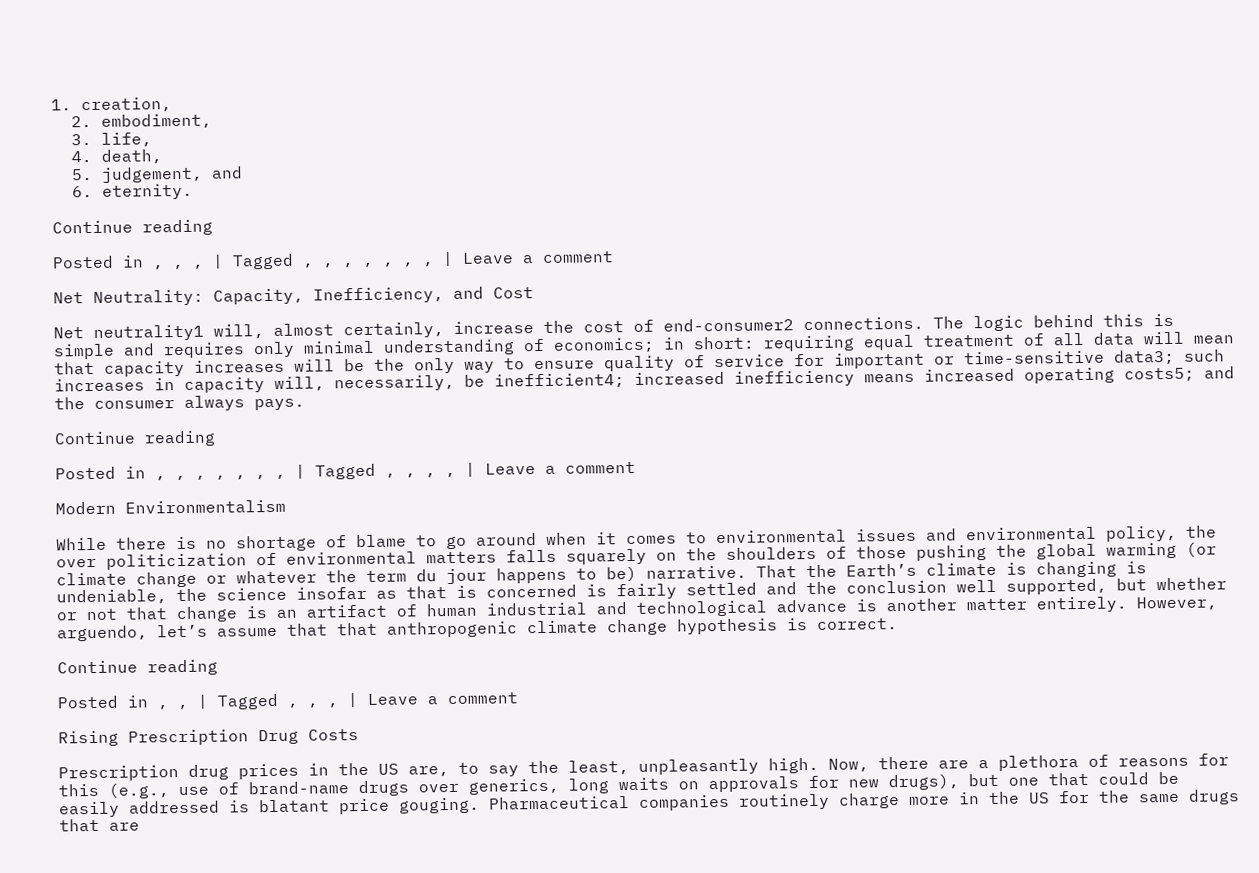1. creation,
  2. embodiment,
  3. life,
  4. death,
  5. judgement, and
  6. eternity.

Continue reading

Posted in , , , | Tagged , , , , , , , | Leave a comment

Net Neutrality: Capacity, Inefficiency, and Cost

Net neutrality1 will, almost certainly, increase the cost of end-consumer2 connections. The logic behind this is simple and requires only minimal understanding of economics; in short: requiring equal treatment of all data will mean that capacity increases will be the only way to ensure quality of service for important or time-sensitive data3; such increases in capacity will, necessarily, be inefficient4; increased inefficiency means increased operating costs5; and the consumer always pays.

Continue reading

Posted in , , , , , , , | Tagged , , , , | Leave a comment

Modern Environmentalism

While there is no shortage of blame to go around when it comes to environmental issues and environmental policy, the over politicization of environmental matters falls squarely on the shoulders of those pushing the global warming (or climate change or whatever the term du jour happens to be) narrative. That the Earth’s climate is changing is undeniable, the science insofar as that is concerned is fairly settled and the conclusion well supported, but whether or not that change is an artifact of human industrial and technological advance is another matter entirely. However, arguendo, let’s assume that that anthropogenic climate change hypothesis is correct.

Continue reading

Posted in , , | Tagged , , , | Leave a comment

Rising Prescription Drug Costs

Prescription drug prices in the US are, to say the least, unpleasantly high. Now, there are a plethora of reasons for this (e.g., use of brand-name drugs over generics, long waits on approvals for new drugs), but one that could be easily addressed is blatant price gouging. Pharmaceutical companies routinely charge more in the US for the same drugs that are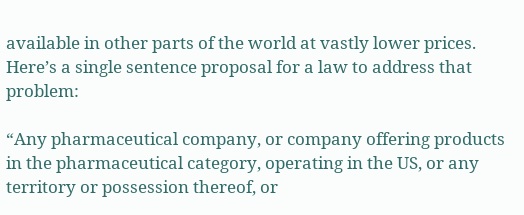available in other parts of the world at vastly lower prices. Here’s a single sentence proposal for a law to address that problem:

“Any pharmaceutical company, or company offering products in the pharmaceutical category, operating in the US, or any territory or possession thereof, or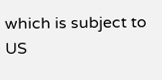which is subject to US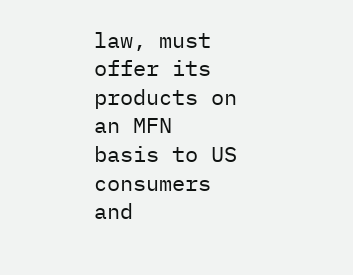law, must offer its products on an MFN basis to US consumers and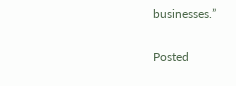businesses.”

Posted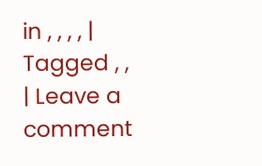in , , , , | Tagged , , | Leave a comment